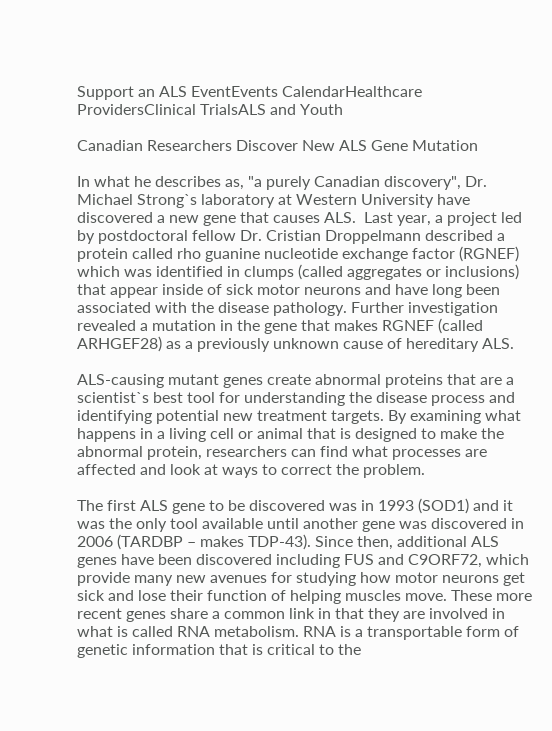Support an ALS EventEvents CalendarHealthcare ProvidersClinical TrialsALS and Youth

Canadian Researchers Discover New ALS Gene Mutation

In what he describes as, "a purely Canadian discovery", Dr. Michael Strong`s laboratory at Western University have discovered a new gene that causes ALS.  Last year, a project led by postdoctoral fellow Dr. Cristian Droppelmann described a protein called rho guanine nucleotide exchange factor (RGNEF) which was identified in clumps (called aggregates or inclusions) that appear inside of sick motor neurons and have long been associated with the disease pathology. Further investigation revealed a mutation in the gene that makes RGNEF (called ARHGEF28) as a previously unknown cause of hereditary ALS.

ALS-causing mutant genes create abnormal proteins that are a scientist`s best tool for understanding the disease process and identifying potential new treatment targets. By examining what happens in a living cell or animal that is designed to make the abnormal protein, researchers can find what processes are affected and look at ways to correct the problem.

The first ALS gene to be discovered was in 1993 (SOD1) and it was the only tool available until another gene was discovered in 2006 (TARDBP – makes TDP-43). Since then, additional ALS genes have been discovered including FUS and C9ORF72, which provide many new avenues for studying how motor neurons get sick and lose their function of helping muscles move. These more recent genes share a common link in that they are involved in what is called RNA metabolism. RNA is a transportable form of genetic information that is critical to the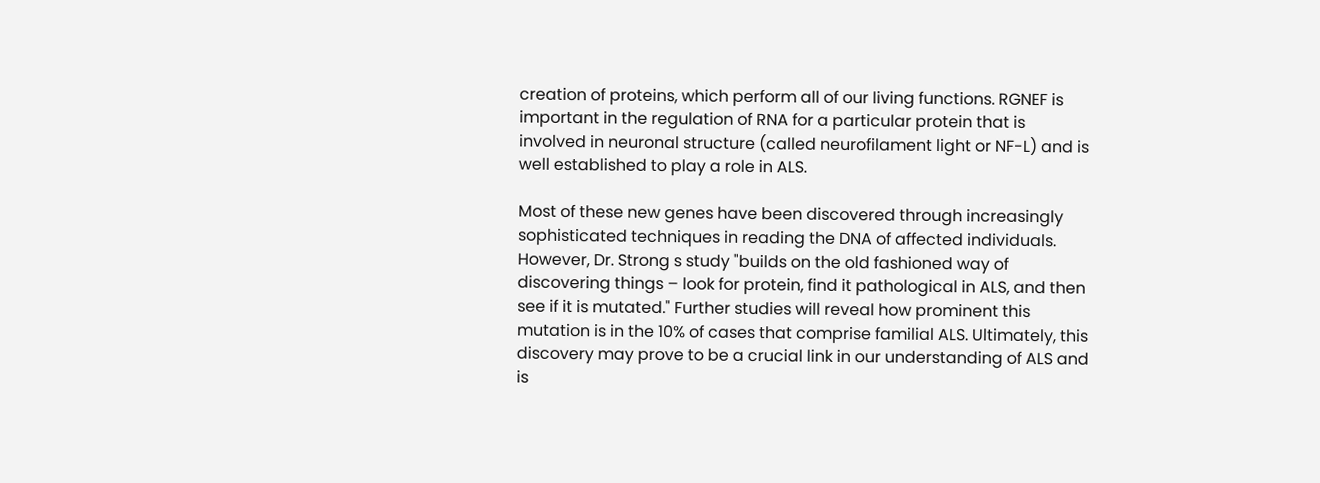creation of proteins, which perform all of our living functions. RGNEF is important in the regulation of RNA for a particular protein that is involved in neuronal structure (called neurofilament light or NF-L) and is well established to play a role in ALS.

Most of these new genes have been discovered through increasingly sophisticated techniques in reading the DNA of affected individuals. However, Dr. Strong s study "builds on the old fashioned way of discovering things – look for protein, find it pathological in ALS, and then see if it is mutated." Further studies will reveal how prominent this mutation is in the 10% of cases that comprise familial ALS. Ultimately, this discovery may prove to be a crucial link in our understanding of ALS and is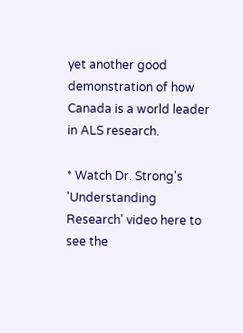yet another good demonstration of how Canada is a world leader in ALS research.

* Watch Dr. Strong's 'Understanding Research' video here to see the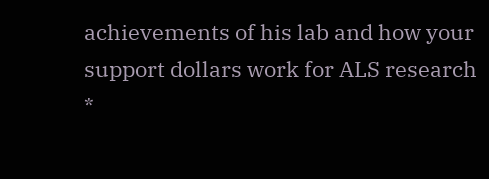achievements of his lab and how your support dollars work for ALS research *